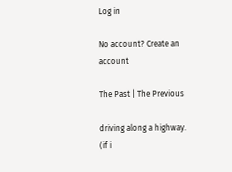Log in

No account? Create an account

The Past | The Previous

driving along a highway. (if i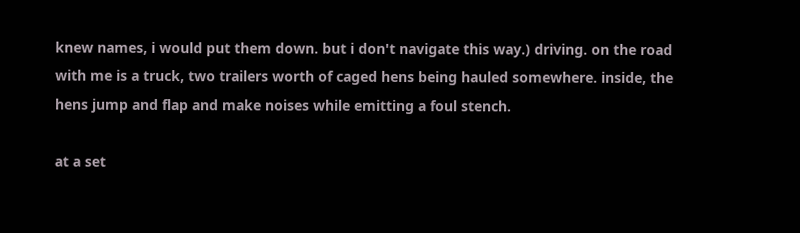knew names, i would put them down. but i don't navigate this way.) driving. on the road with me is a truck, two trailers worth of caged hens being hauled somewhere. inside, the hens jump and flap and make noises while emitting a foul stench.

at a set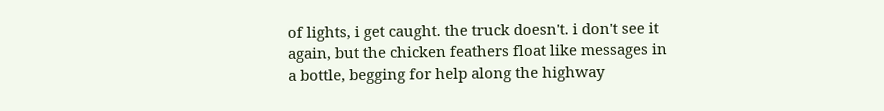of lights, i get caught. the truck doesn't. i don't see it again, but the chicken feathers float like messages in a bottle, begging for help along the highway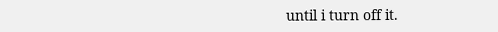until i turn off it.